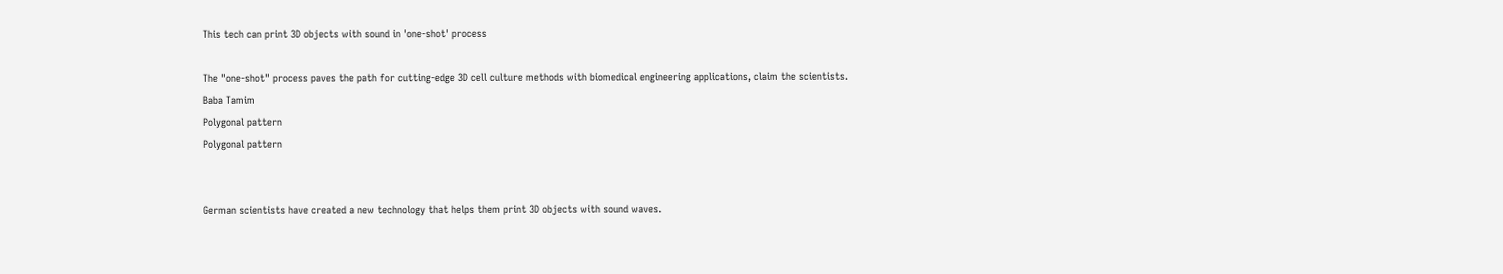This tech can print 3D objects with sound in 'one-shot' process

The "one-shot" process paves the path for cutting-edge 3D cell culture methods with biomedical engineering applications, claim the scientists.
Baba Tamim
Polygonal pattern
Polygonal pattern


German scientists have created a new technology that helps them print 3D objects with sound waves.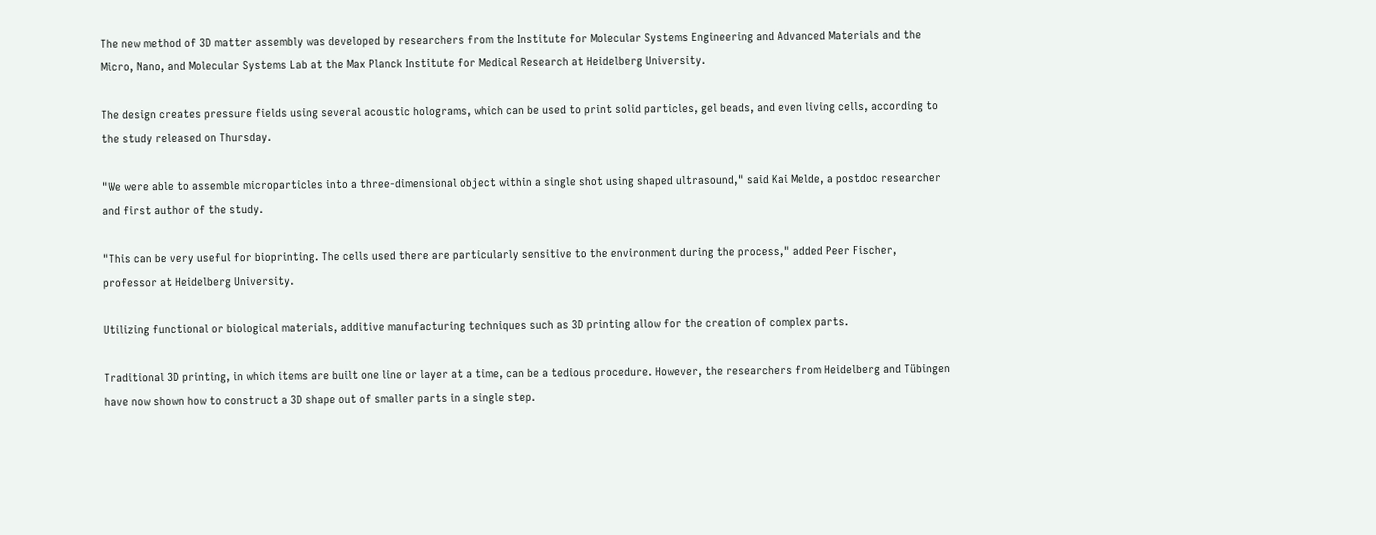The new method of 3D matter assembly was developed by researchers from the Institute for Molecular Systems Engineering and Advanced Materials and the Micro, Nano, and Molecular Systems Lab at the Max Planck Institute for Medical Research at Heidelberg University.

The design creates pressure fields using several acoustic holograms, which can be used to print solid particles, gel beads, and even living cells, according to the study released on Thursday.

"We were able to assemble microparticles into a three-dimensional object within a single shot using shaped ultrasound," said Kai Melde, a postdoc researcher and first author of the study.

"This can be very useful for bioprinting. The cells used there are particularly sensitive to the environment during the process," added Peer Fischer, professor at Heidelberg University.

Utilizing functional or biological materials, additive manufacturing techniques such as 3D printing allow for the creation of complex parts.

Traditional 3D printing, in which items are built one line or layer at a time, can be a tedious procedure. However, the researchers from Heidelberg and Tübingen have now shown how to construct a 3D shape out of smaller parts in a single step.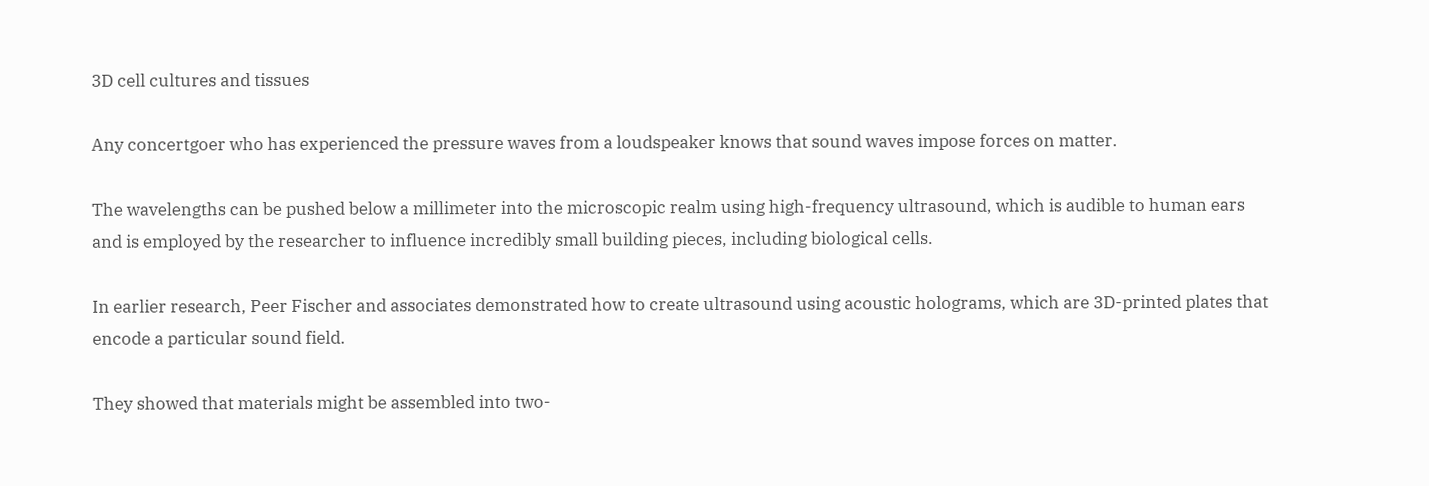3D cell cultures and tissues

Any concertgoer who has experienced the pressure waves from a loudspeaker knows that sound waves impose forces on matter.

The wavelengths can be pushed below a millimeter into the microscopic realm using high-frequency ultrasound, which is audible to human ears and is employed by the researcher to influence incredibly small building pieces, including biological cells.

In earlier research, Peer Fischer and associates demonstrated how to create ultrasound using acoustic holograms, which are 3D-printed plates that encode a particular sound field.

They showed that materials might be assembled into two-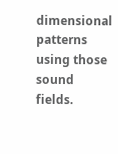dimensional patterns using those sound fields.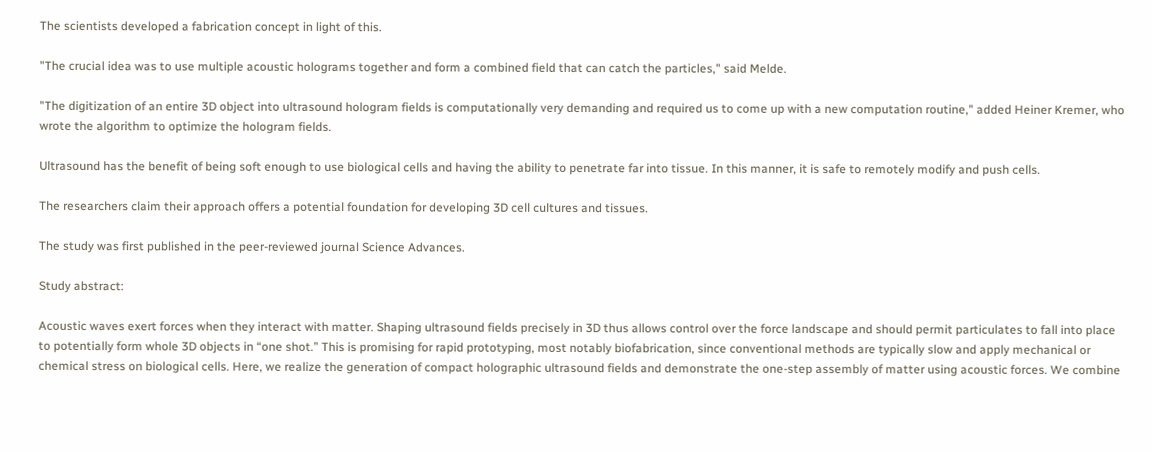The scientists developed a fabrication concept in light of this.

"The crucial idea was to use multiple acoustic holograms together and form a combined field that can catch the particles," said Melde.

"The digitization of an entire 3D object into ultrasound hologram fields is computationally very demanding and required us to come up with a new computation routine," added Heiner Kremer, who wrote the algorithm to optimize the hologram fields.

Ultrasound has the benefit of being soft enough to use biological cells and having the ability to penetrate far into tissue. In this manner, it is safe to remotely modify and push cells.

The researchers claim their approach offers a potential foundation for developing 3D cell cultures and tissues.

The study was first published in the peer-reviewed journal Science Advances.

Study abstract:

Acoustic waves exert forces when they interact with matter. Shaping ultrasound fields precisely in 3D thus allows control over the force landscape and should permit particulates to fall into place to potentially form whole 3D objects in “one shot.” This is promising for rapid prototyping, most notably biofabrication, since conventional methods are typically slow and apply mechanical or chemical stress on biological cells. Here, we realize the generation of compact holographic ultrasound fields and demonstrate the one-step assembly of matter using acoustic forces. We combine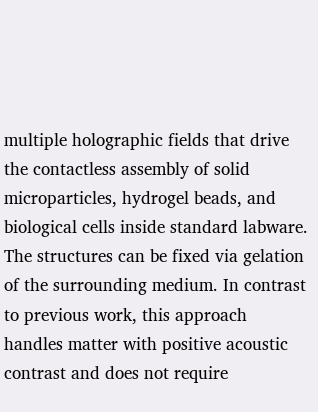multiple holographic fields that drive the contactless assembly of solid microparticles, hydrogel beads, and biological cells inside standard labware. The structures can be fixed via gelation of the surrounding medium. In contrast to previous work, this approach handles matter with positive acoustic contrast and does not require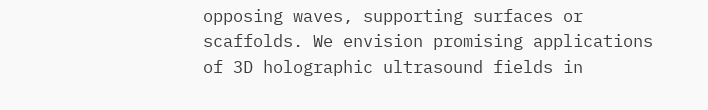opposing waves, supporting surfaces or scaffolds. We envision promising applications of 3D holographic ultrasound fields in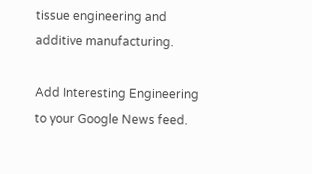tissue engineering and additive manufacturing.

Add Interesting Engineering to your Google News feed.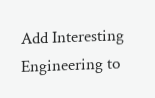Add Interesting Engineering to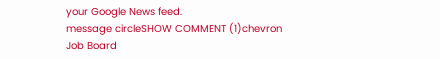your Google News feed.
message circleSHOW COMMENT (1)chevron
Job Board